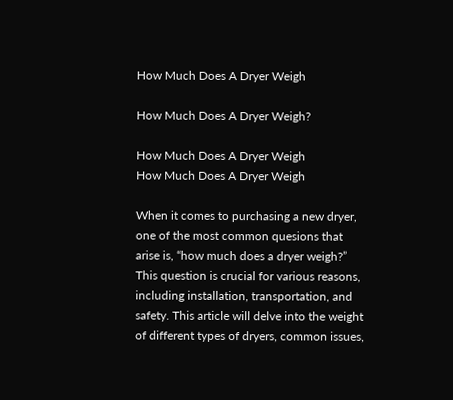How Much Does A Dryer Weigh

How Much Does A Dryer Weigh?

How Much Does A Dryer Weigh
How Much Does A Dryer Weigh

When it comes to purchasing a new dryer, one of the most common quesions that arise is, “how much does a dryer weigh?” This question is crucial for various reasons, including installation, transportation, and safety. This article will delve into the weight of different types of dryers, common issues,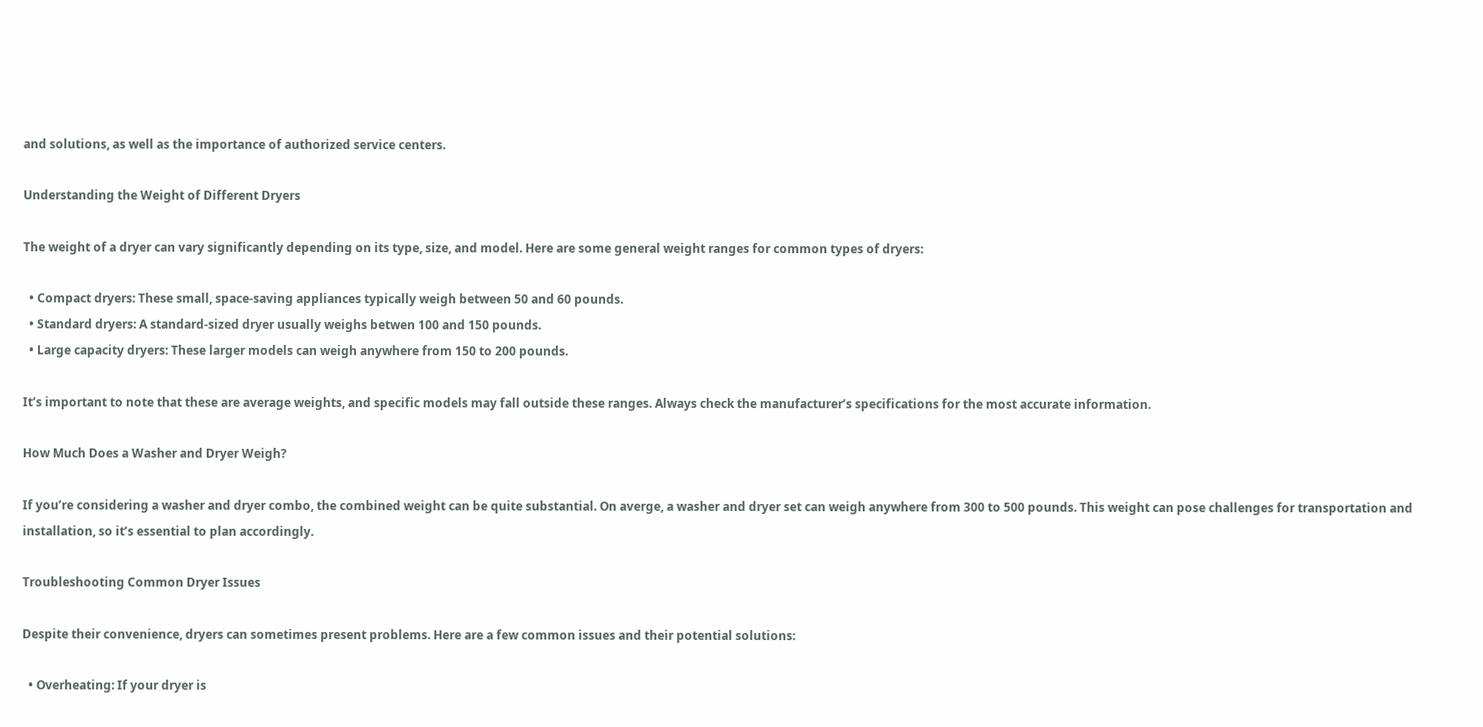and solutions, as well as the importance of authorized service centers.

Understanding the Weight of Different Dryers

The weight of a dryer can vary significantly depending on its type, size, and model. Here are some general weight ranges for common types of dryers:

  • Compact dryers: These small, space-saving appliances typically weigh between 50 and 60 pounds.
  • Standard dryers: A standard-sized dryer usually weighs betwen 100 and 150 pounds.
  • Large capacity dryers: These larger models can weigh anywhere from 150 to 200 pounds.

It’s important to note that these are average weights, and specific models may fall outside these ranges. Always check the manufacturer’s specifications for the most accurate information.

How Much Does a Washer and Dryer Weigh?

If you’re considering a washer and dryer combo, the combined weight can be quite substantial. On averge, a washer and dryer set can weigh anywhere from 300 to 500 pounds. This weight can pose challenges for transportation and installation, so it’s essential to plan accordingly.

Troubleshooting Common Dryer Issues

Despite their convenience, dryers can sometimes present problems. Here are a few common issues and their potential solutions:

  • Overheating: If your dryer is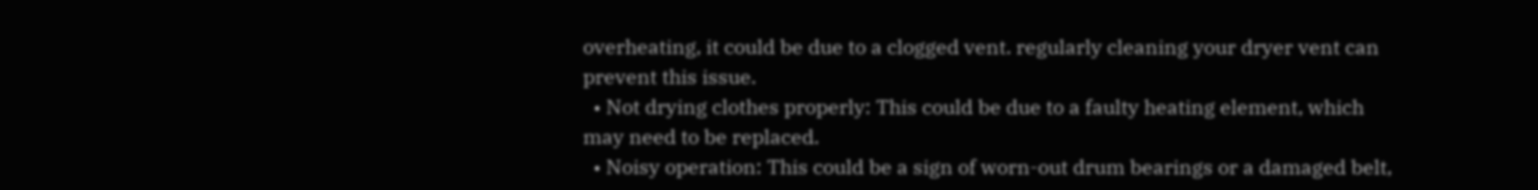overheating, it could be due to a clogged vent. regularly cleaning your dryer vent can prevent this issue.
  • Not drying clothes properly: This could be due to a faulty heating element, which may need to be replaced.
  • Noisy operation: This could be a sign of worn-out drum bearings or a damaged belt,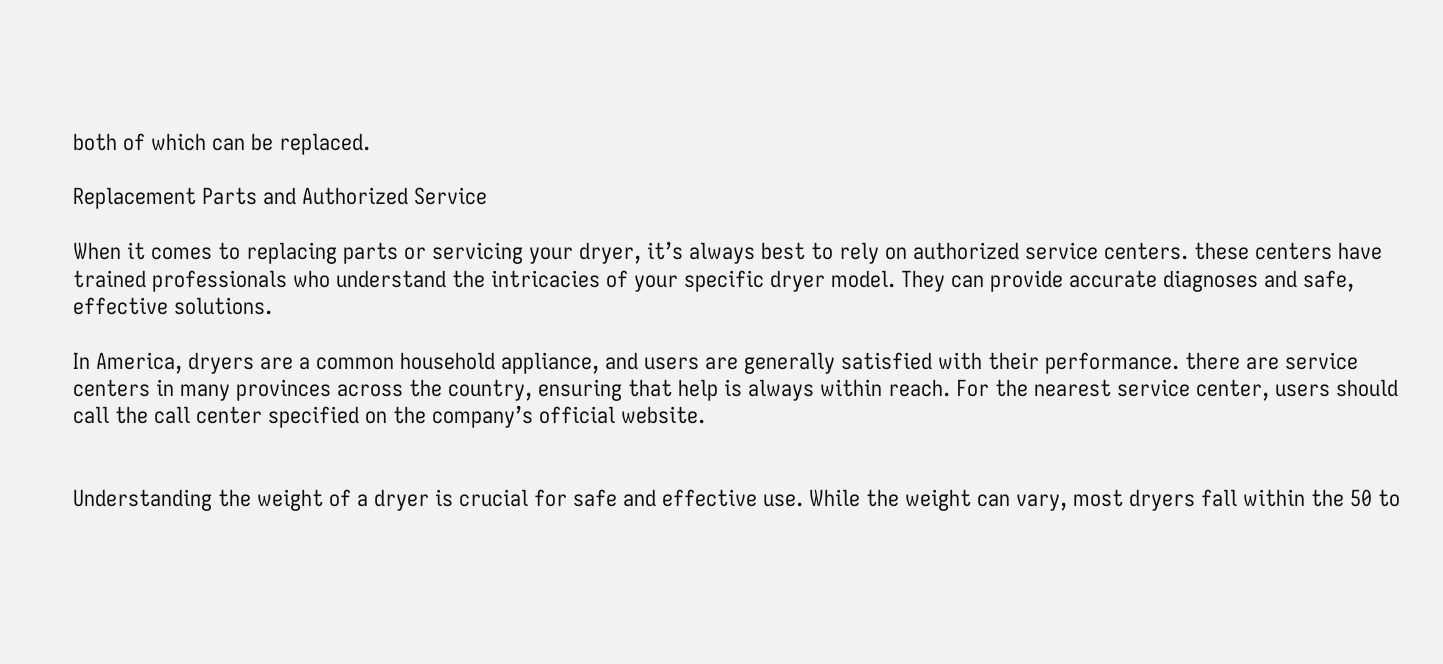both of which can be replaced.

Replacement Parts and Authorized Service

When it comes to replacing parts or servicing your dryer, it’s always best to rely on authorized service centers. these centers have trained professionals who understand the intricacies of your specific dryer model. They can provide accurate diagnoses and safe, effective solutions.

In America, dryers are a common household appliance, and users are generally satisfied with their performance. there are service centers in many provinces across the country, ensuring that help is always within reach. For the nearest service center, users should call the call center specified on the company’s official website.


Understanding the weight of a dryer is crucial for safe and effective use. While the weight can vary, most dryers fall within the 50 to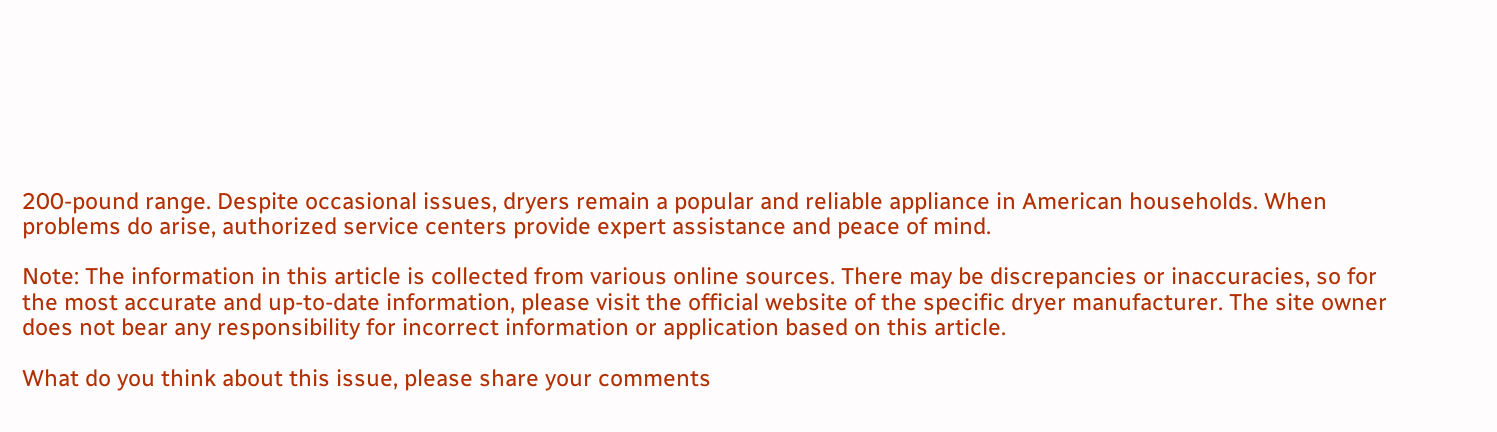200-pound range. Despite occasional issues, dryers remain a popular and reliable appliance in American households. When problems do arise, authorized service centers provide expert assistance and peace of mind.

Note: The information in this article is collected from various online sources. There may be discrepancies or inaccuracies, so for the most accurate and up-to-date information, please visit the official website of the specific dryer manufacturer. The site owner does not bear any responsibility for incorrect information or application based on this article.

What do you think about this issue, please share your comments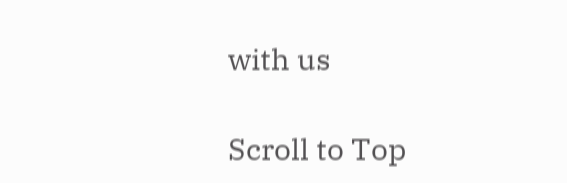with us

Scroll to Top